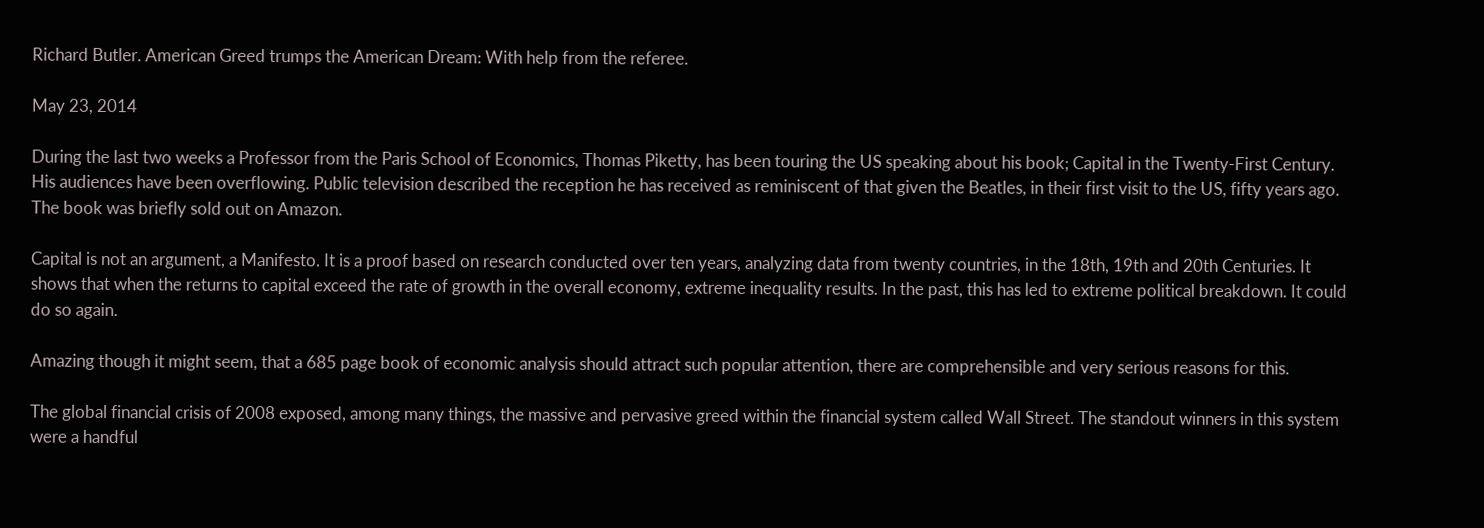Richard Butler. American Greed trumps the American Dream: With help from the referee.

May 23, 2014

During the last two weeks a Professor from the Paris School of Economics, Thomas Piketty, has been touring the US speaking about his book; Capital in the Twenty-First Century. His audiences have been overflowing. Public television described the reception he has received as reminiscent of that given the Beatles, in their first visit to the US, fifty years ago. The book was briefly sold out on Amazon.

Capital is not an argument, a Manifesto. It is a proof based on research conducted over ten years, analyzing data from twenty countries, in the 18th, 19th and 20th Centuries. It shows that when the returns to capital exceed the rate of growth in the overall economy, extreme inequality results. In the past, this has led to extreme political breakdown. It could do so again.

Amazing though it might seem, that a 685 page book of economic analysis should attract such popular attention, there are comprehensible and very serious reasons for this.

The global financial crisis of 2008 exposed, among many things, the massive and pervasive greed within the financial system called Wall Street. The standout winners in this system were a handful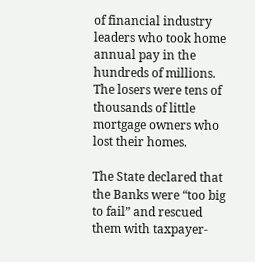of financial industry leaders who took home annual pay in the hundreds of millions. The losers were tens of thousands of little mortgage owners who lost their homes.

The State declared that the Banks were “too big to fail” and rescued them with taxpayer-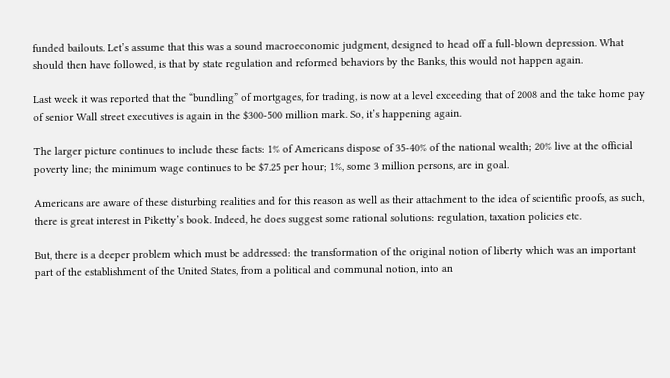funded bailouts. Let’s assume that this was a sound macroeconomic judgment, designed to head off a full-blown depression. What should then have followed, is that by state regulation and reformed behaviors by the Banks, this would not happen again.

Last week it was reported that the “bundling” of mortgages, for trading, is now at a level exceeding that of 2008 and the take home pay of senior Wall street executives is again in the $300-500 million mark. So, it’s happening again.

The larger picture continues to include these facts: 1% of Americans dispose of 35-40% of the national wealth; 20% live at the official poverty line; the minimum wage continues to be $7.25 per hour; 1%, some 3 million persons, are in goal.

Americans are aware of these disturbing realities and for this reason as well as their attachment to the idea of scientific proofs, as such, there is great interest in Piketty’s book. Indeed, he does suggest some rational solutions: regulation, taxation policies etc.

But, there is a deeper problem which must be addressed: the transformation of the original notion of liberty which was an important part of the establishment of the United States, from a political and communal notion, into an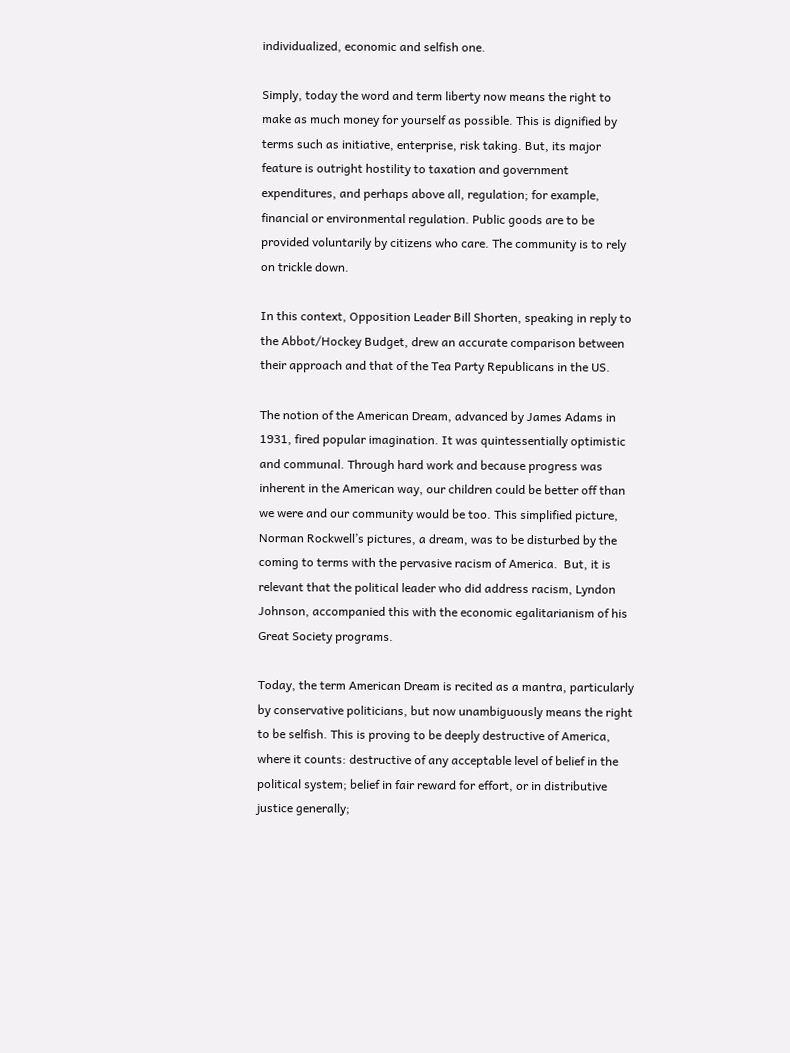individualized, economic and selfish one.

Simply, today the word and term liberty now means the right to make as much money for yourself as possible. This is dignified by terms such as initiative, enterprise, risk taking. But, its major feature is outright hostility to taxation and government expenditures, and perhaps above all, regulation; for example, financial or environmental regulation. Public goods are to be provided voluntarily by citizens who care. The community is to rely on trickle down.

In this context, Opposition Leader Bill Shorten, speaking in reply to the Abbot/Hockey Budget, drew an accurate comparison between their approach and that of the Tea Party Republicans in the US.

The notion of the American Dream, advanced by James Adams in 1931, fired popular imagination. It was quintessentially optimistic and communal. Through hard work and because progress was inherent in the American way, our children could be better off than we were and our community would be too. This simplified picture, Norman Rockwell’s pictures, a dream, was to be disturbed by the coming to terms with the pervasive racism of America.  But, it is relevant that the political leader who did address racism, Lyndon Johnson, accompanied this with the economic egalitarianism of his Great Society programs.

Today, the term American Dream is recited as a mantra, particularly by conservative politicians, but now unambiguously means the right to be selfish. This is proving to be deeply destructive of America, where it counts: destructive of any acceptable level of belief in the political system; belief in fair reward for effort, or in distributive justice generally;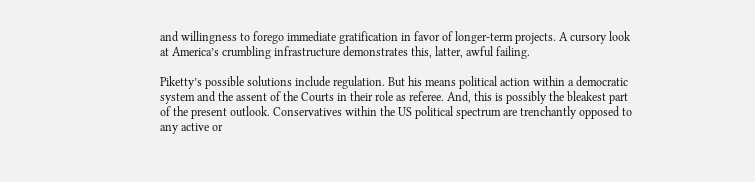and willingness to forego immediate gratification in favor of longer-term projects. A cursory look at America’s crumbling infrastructure demonstrates this, latter, awful failing.

Piketty’s possible solutions include regulation. But his means political action within a democratic system and the assent of the Courts in their role as referee. And, this is possibly the bleakest part of the present outlook. Conservatives within the US political spectrum are trenchantly opposed to any active or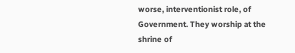worse, interventionist role, of Government. They worship at the shrine of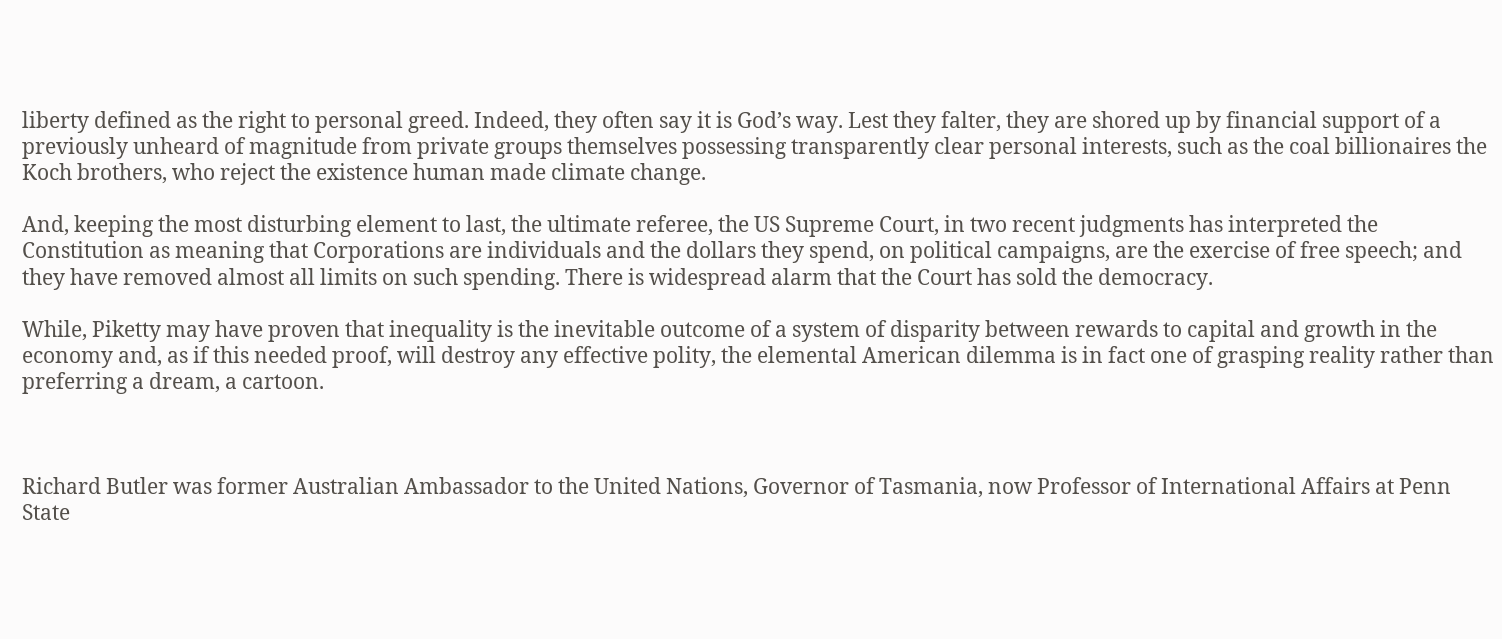liberty defined as the right to personal greed. Indeed, they often say it is God’s way. Lest they falter, they are shored up by financial support of a previously unheard of magnitude from private groups themselves possessing transparently clear personal interests, such as the coal billionaires the Koch brothers, who reject the existence human made climate change.

And, keeping the most disturbing element to last, the ultimate referee, the US Supreme Court, in two recent judgments has interpreted the Constitution as meaning that Corporations are individuals and the dollars they spend, on political campaigns, are the exercise of free speech; and they have removed almost all limits on such spending. There is widespread alarm that the Court has sold the democracy.

While, Piketty may have proven that inequality is the inevitable outcome of a system of disparity between rewards to capital and growth in the economy and, as if this needed proof, will destroy any effective polity, the elemental American dilemma is in fact one of grasping reality rather than preferring a dream, a cartoon.



Richard Butler was former Australian Ambassador to the United Nations, Governor of Tasmania, now Professor of International Affairs at Penn State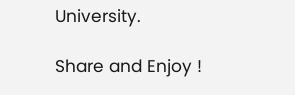University.

Share and Enjoy !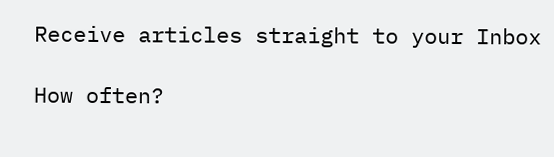Receive articles straight to your Inbox

How often?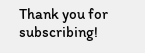Thank you for subscribing!